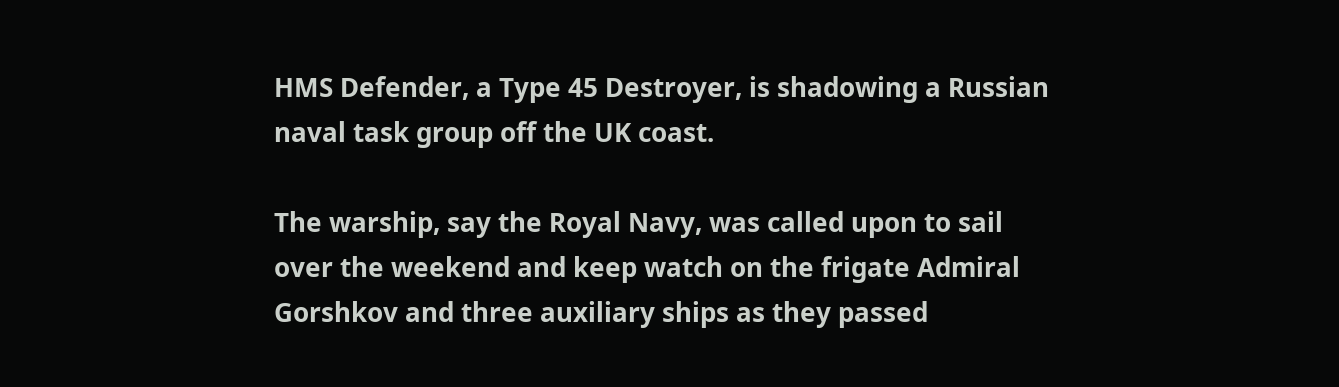HMS Defender, a Type 45 Destroyer, is shadowing a Russian naval task group off the UK coast.

The warship, say the Royal Navy, was called upon to sail over the weekend and keep watch on the frigate Admiral Gorshkov and three auxiliary ships as they passed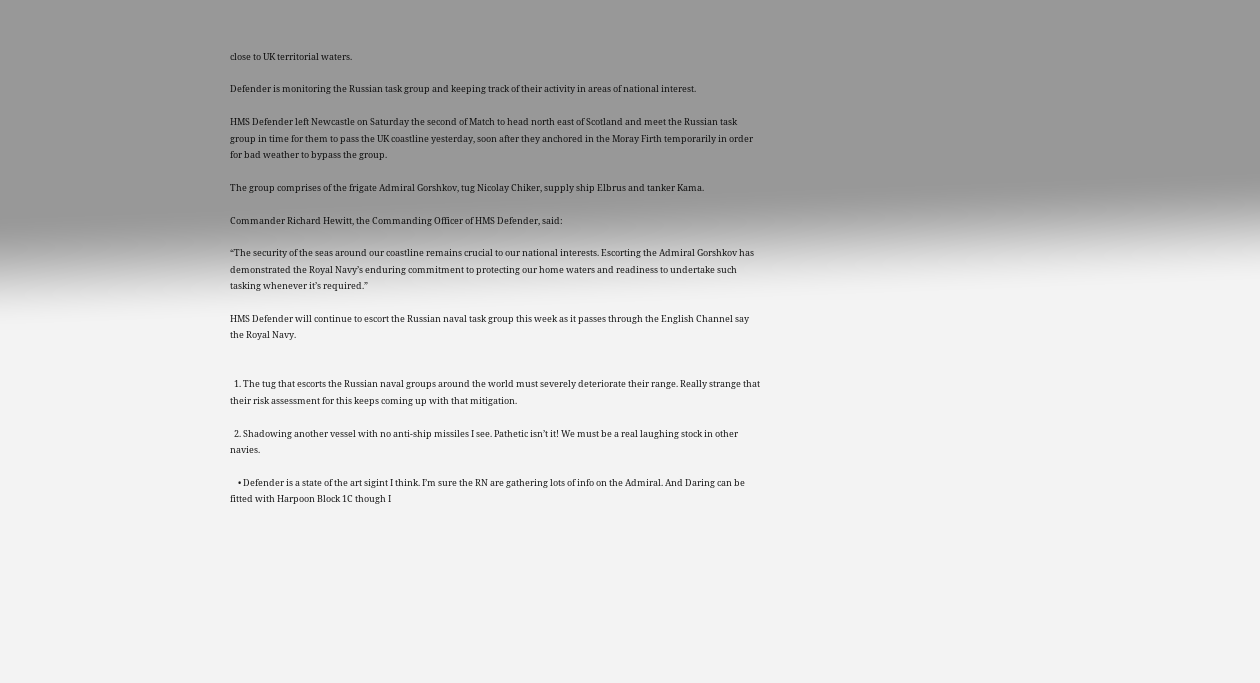close to UK territorial waters.

Defender is monitoring the Russian task group and keeping track of their activity in areas of national interest.

HMS Defender left Newcastle on Saturday the second of Match to head north east of Scotland and meet the Russian task group in time for them to pass the UK coastline yesterday, soon after they anchored in the Moray Firth temporarily in order for bad weather to bypass the group.

The group comprises of the frigate Admiral Gorshkov, tug Nicolay Chiker, supply ship Elbrus and tanker Kama.

Commander Richard Hewitt, the Commanding Officer of HMS Defender, said:

“The security of the seas around our coastline remains crucial to our national interests. Escorting the Admiral Gorshkov has demonstrated the Royal Navy’s enduring commitment to protecting our home waters and readiness to undertake such tasking whenever it’s required.”

HMS Defender will continue to escort the Russian naval task group this week as it passes through the English Channel say the Royal Navy.


  1. The tug that escorts the Russian naval groups around the world must severely deteriorate their range. Really strange that their risk assessment for this keeps coming up with that mitigation.

  2. Shadowing another vessel with no anti-ship missiles I see. Pathetic isn’t it! We must be a real laughing stock in other navies.

    • Defender is a state of the art sigint I think. I’m sure the RN are gathering lots of info on the Admiral. And Daring can be fitted with Harpoon Block 1C though I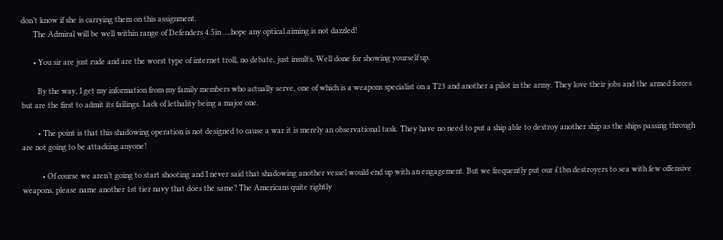don’t know if she is carrying them on this assignment.
      The Admiral will be well within range of Defenders 4.5in ….hope any optical aiming is not dazzled!

      • You sir are just rude and are the worst type of internet troll, no debate, just insults. Well done for showing yourself up.

        By the way, I get my information from my family members who actually serve, one of which is a weapons specialist on a T23 and another a pilot in the army. They love their jobs and the armed forces but are the first to admit its failings. Lack of lethality being a major one.

        • The point is that this shadowing operation is not designed to cause a war it is merely an observational task. They have no need to put a ship able to destroy another ship as the ships passing through are not going to be attacking anyone!

          • Of course we aren’t going to start shooting and I never said that shadowing another vessel would end up with an engagement. But we frequently put our £1bn destroyers to sea with few offensive weapons, please name another 1st tier navy that does the same? The Americans quite rightly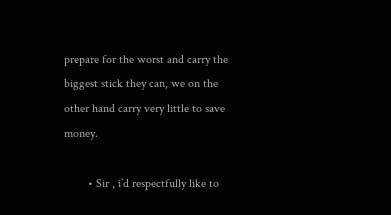prepare for the worst and carry the biggest stick they can, we on the other hand carry very little to save money.

        • Sir , i’d respectfully like to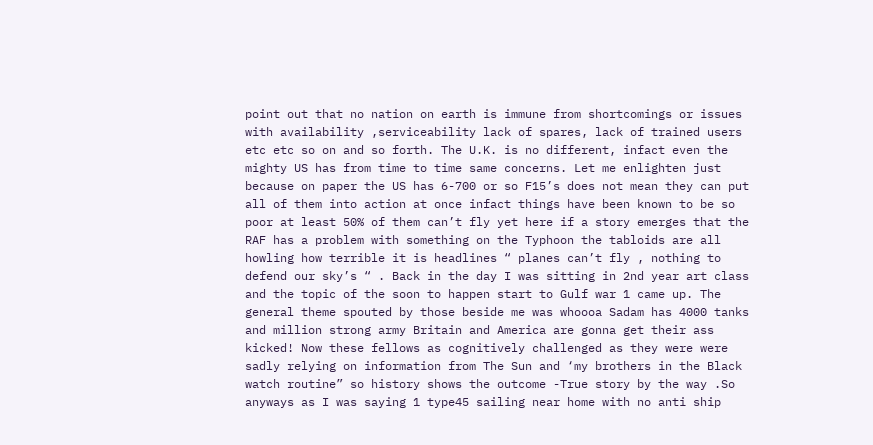point out that no nation on earth is immune from shortcomings or issues with availability ,serviceability lack of spares, lack of trained users etc etc so on and so forth. The U.K. is no different, infact even the mighty US has from time to time same concerns. Let me enlighten just because on paper the US has 6-700 or so F15’s does not mean they can put all of them into action at once infact things have been known to be so poor at least 50% of them can’t fly yet here if a story emerges that the RAF has a problem with something on the Typhoon the tabloids are all howling how terrible it is headlines “ planes can’t fly , nothing to defend our sky’s “ . Back in the day I was sitting in 2nd year art class and the topic of the soon to happen start to Gulf war 1 came up. The general theme spouted by those beside me was whoooa Sadam has 4000 tanks and million strong army Britain and America are gonna get their ass kicked! Now these fellows as cognitively challenged as they were were sadly relying on information from The Sun and ‘my brothers in the Black watch routine” so history shows the outcome -True story by the way .So anyways as I was saying 1 type45 sailing near home with no anti ship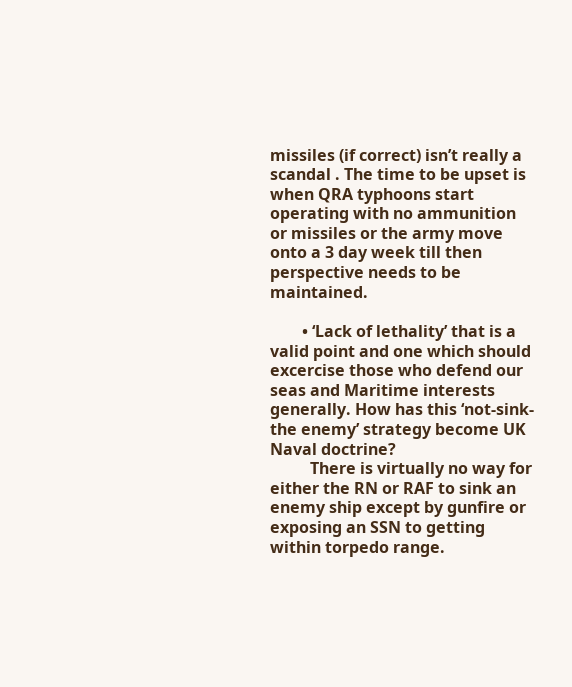missiles (if correct) isn’t really a scandal . The time to be upset is when QRA typhoons start operating with no ammunition or missiles or the army move onto a 3 day week till then perspective needs to be maintained.

        • ‘Lack of lethality’ that is a valid point and one which should excercise those who defend our seas and Maritime interests generally. How has this ‘not-sink-the enemy’ strategy become UK Naval doctrine?
          There is virtually no way for either the RN or RAF to sink an enemy ship except by gunfire or exposing an SSN to getting within torpedo range.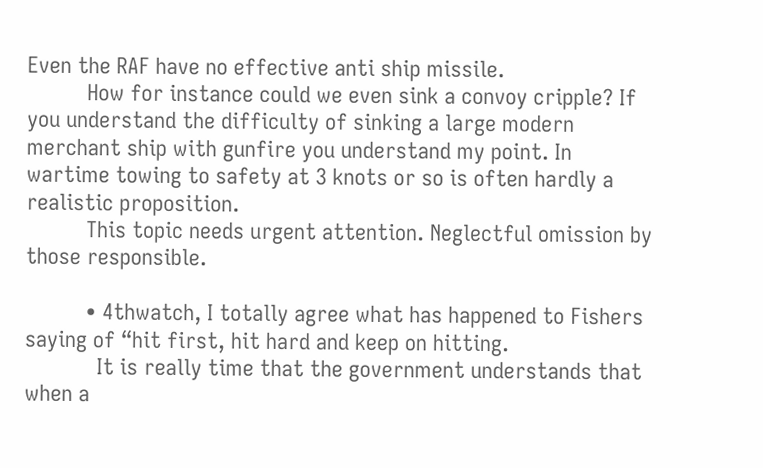Even the RAF have no effective anti ship missile.
          How for instance could we even sink a convoy cripple? If you understand the difficulty of sinking a large modern merchant ship with gunfire you understand my point. In wartime towing to safety at 3 knots or so is often hardly a realistic proposition.
          This topic needs urgent attention. Neglectful omission by those responsible.

          • 4thwatch, I totally agree what has happened to Fishers saying of “hit first, hit hard and keep on hitting.
            It is really time that the government understands that when a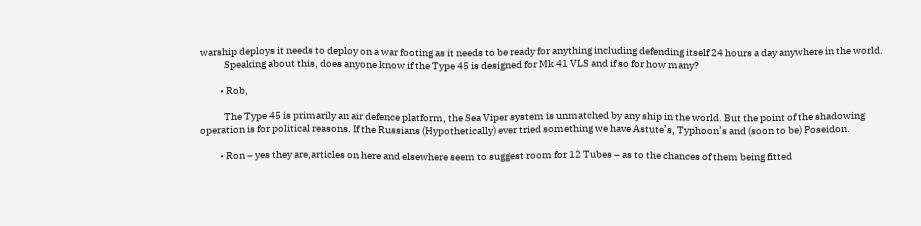warship deploys it needs to deploy on a war footing as it needs to be ready for anything including defending itself 24 hours a day anywhere in the world.
            Speaking about this, does anyone know if the Type 45 is designed for Mk 41 VLS and if so for how many?

          • Rob,

            The Type 45 is primarily an air defence platform, the Sea Viper system is unmatched by any ship in the world. But the point of the shadowing operation is for political reasons. If the Russians (Hypothetically) ever tried something we have Astute’s, Typhoon’s and (soon to be) Poseidon.

          • Ron – yes they are,articles on here and elsewhere seem to suggest room for 12 Tubes – as to the chances of them being fitted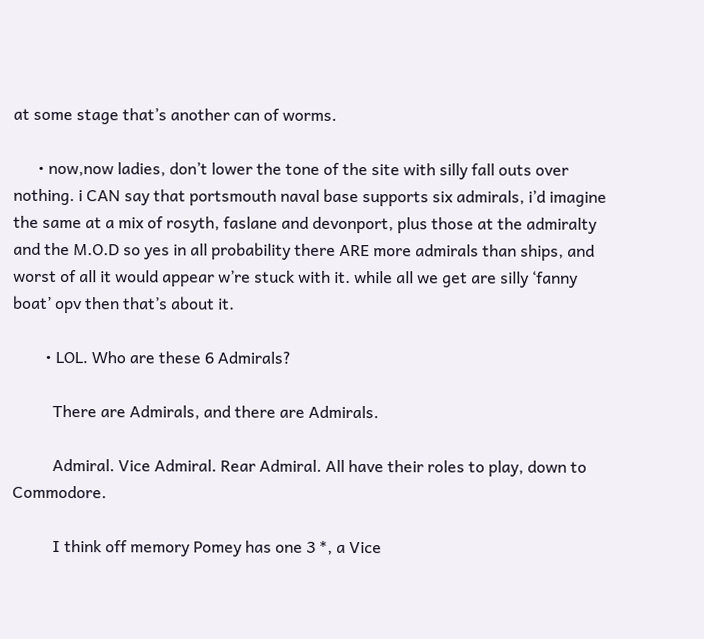at some stage that’s another can of worms.

      • now,now ladies, don’t lower the tone of the site with silly fall outs over nothing. i CAN say that portsmouth naval base supports six admirals, i’d imagine the same at a mix of rosyth, faslane and devonport, plus those at the admiralty and the M.O.D so yes in all probability there ARE more admirals than ships, and worst of all it would appear w’re stuck with it. while all we get are silly ‘fanny boat’ opv then that’s about it.

        • LOL. Who are these 6 Admirals?

          There are Admirals, and there are Admirals.

          Admiral. Vice Admiral. Rear Admiral. All have their roles to play, down to Commodore.

          I think off memory Pomey has one 3 *, a Vice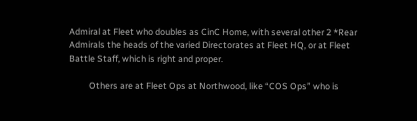Admiral at Fleet who doubles as CinC Home, with several other 2 *Rear Admirals the heads of the varied Directorates at Fleet HQ, or at Fleet Battle Staff, which is right and proper.

          Others are at Fleet Ops at Northwood, like “COS Ops” who is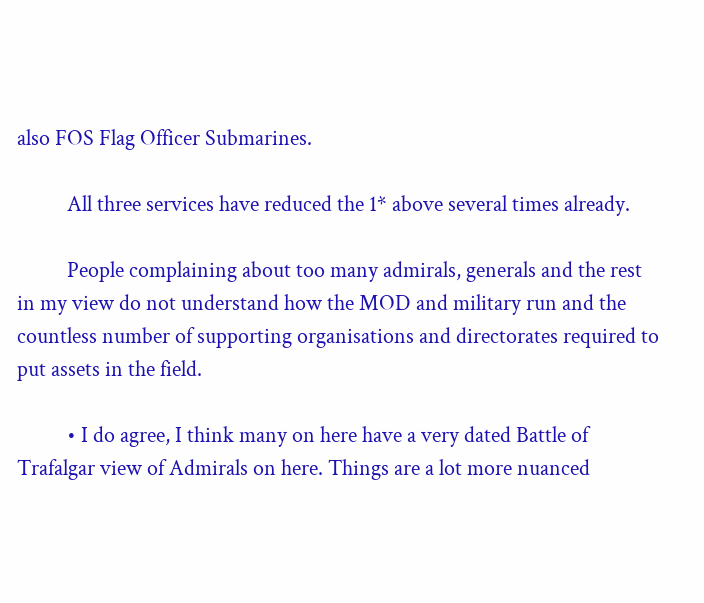also FOS Flag Officer Submarines.

          All three services have reduced the 1* above several times already.

          People complaining about too many admirals, generals and the rest in my view do not understand how the MOD and military run and the countless number of supporting organisations and directorates required to put assets in the field.

          • I do agree, I think many on here have a very dated Battle of Trafalgar view of Admirals on here. Things are a lot more nuanced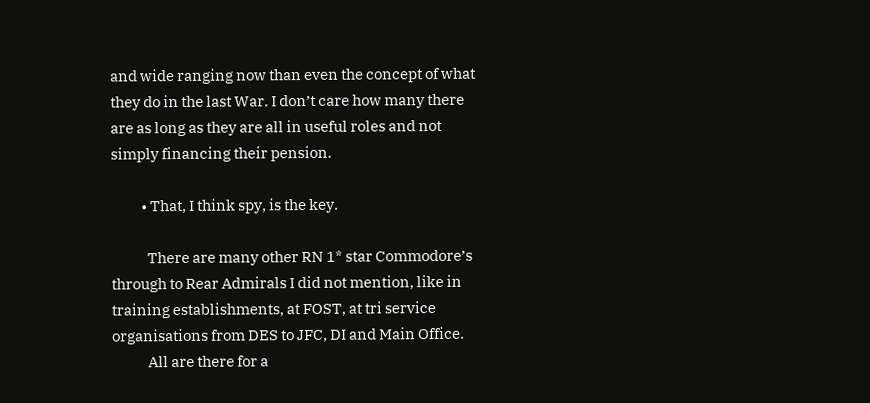and wide ranging now than even the concept of what they do in the last War. I don’t care how many there are as long as they are all in useful roles and not simply financing their pension.

          • That, I think spy, is the key.

            There are many other RN 1* star Commodore’s through to Rear Admirals I did not mention, like in training establishments, at FOST, at tri service organisations from DES to JFC, DI and Main Office.
            All are there for a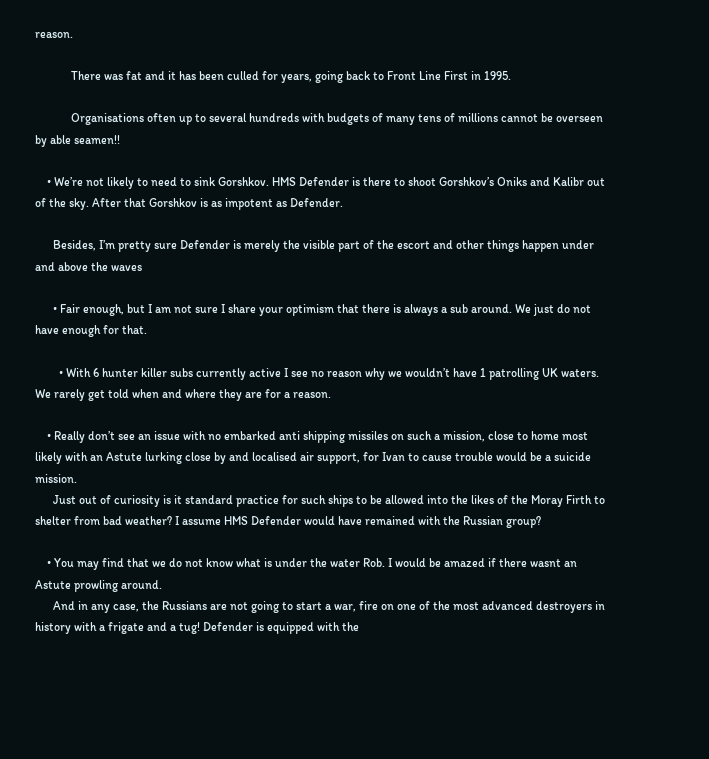reason.

            There was fat and it has been culled for years, going back to Front Line First in 1995.

            Organisations often up to several hundreds with budgets of many tens of millions cannot be overseen by able seamen!!

    • We’re not likely to need to sink Gorshkov. HMS Defender is there to shoot Gorshkov’s Oniks and Kalibr out of the sky. After that Gorshkov is as impotent as Defender.

      Besides, I’m pretty sure Defender is merely the visible part of the escort and other things happen under and above the waves

      • Fair enough, but I am not sure I share your optimism that there is always a sub around. We just do not have enough for that.

        • With 6 hunter killer subs currently active I see no reason why we wouldn’t have 1 patrolling UK waters. We rarely get told when and where they are for a reason.

    • Really don’t see an issue with no embarked anti shipping missiles on such a mission, close to home most likely with an Astute lurking close by and localised air support, for Ivan to cause trouble would be a suicide mission.
      Just out of curiosity is it standard practice for such ships to be allowed into the likes of the Moray Firth to shelter from bad weather? I assume HMS Defender would have remained with the Russian group?

    • You may find that we do not know what is under the water Rob. I would be amazed if there wasnt an Astute prowling around.
      And in any case, the Russians are not going to start a war, fire on one of the most advanced destroyers in history with a frigate and a tug! Defender is equipped with the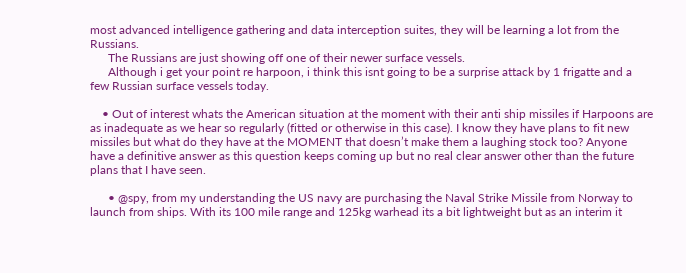most advanced intelligence gathering and data interception suites, they will be learning a lot from the Russians.
      The Russians are just showing off one of their newer surface vessels.
      Although i get your point re harpoon, i think this isnt going to be a surprise attack by 1 frigatte and a few Russian surface vessels today.

    • Out of interest whats the American situation at the moment with their anti ship missiles if Harpoons are as inadequate as we hear so regularly (fitted or otherwise in this case). I know they have plans to fit new missiles but what do they have at the MOMENT that doesn’t make them a laughing stock too? Anyone have a definitive answer as this question keeps coming up but no real clear answer other than the future plans that I have seen.

      • @spy, from my understanding the US navy are purchasing the Naval Strike Missile from Norway to launch from ships. With its 100 mile range and 125kg warhead its a bit lightweight but as an interim it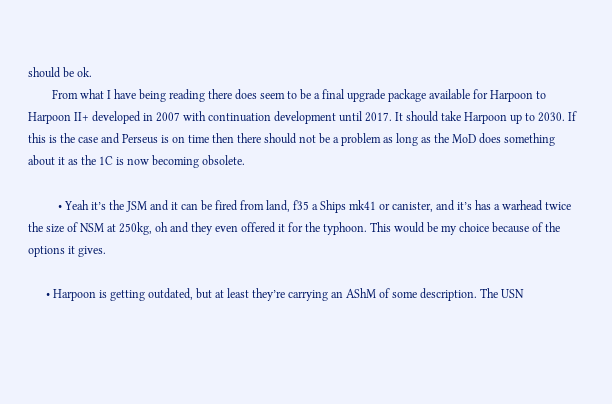should be ok.
        From what I have being reading there does seem to be a final upgrade package available for Harpoon to Harpoon II+ developed in 2007 with continuation development until 2017. It should take Harpoon up to 2030. If this is the case and Perseus is on time then there should not be a problem as long as the MoD does something about it as the 1C is now becoming obsolete.

          • Yeah it’s the JSM and it can be fired from land, f35 a Ships mk41 or canister, and it’s has a warhead twice the size of NSM at 250kg, oh and they even offered it for the typhoon. This would be my choice because of the options it gives.

      • Harpoon is getting outdated, but at least they’re carrying an AShM of some description. The USN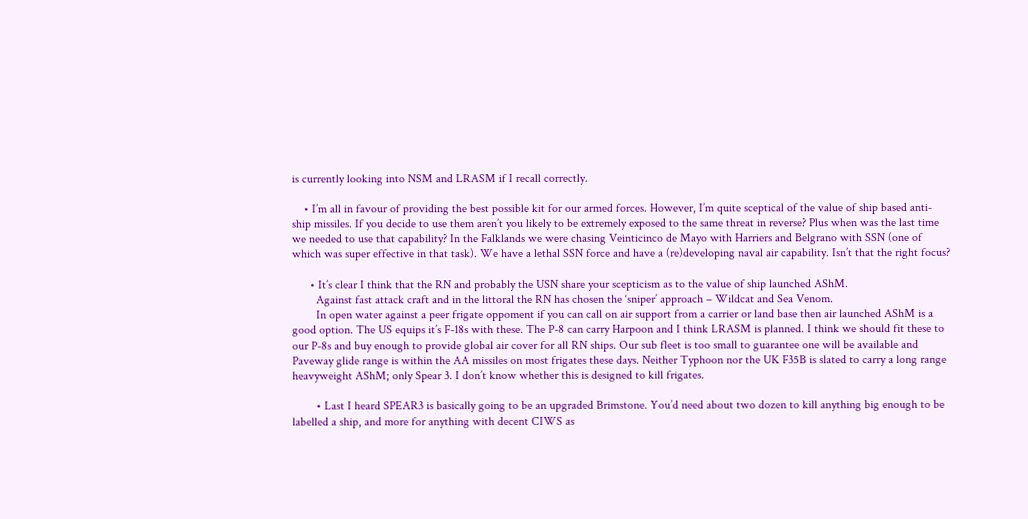is currently looking into NSM and LRASM if I recall correctly.

    • I’m all in favour of providing the best possible kit for our armed forces. However, I’m quite sceptical of the value of ship based anti-ship missiles. If you decide to use them aren’t you likely to be extremely exposed to the same threat in reverse? Plus when was the last time we needed to use that capability? In the Falklands we were chasing Veinticinco de Mayo with Harriers and Belgrano with SSN (one of which was super effective in that task). We have a lethal SSN force and have a (re)developing naval air capability. Isn’t that the right focus?

      • It’s clear I think that the RN and probably the USN share your scepticism as to the value of ship launched AShM.
        Against fast attack craft and in the littoral the RN has chosen the ‘sniper’ approach – Wildcat and Sea Venom.
        In open water against a peer frigate oppoment if you can call on air support from a carrier or land base then air launched AShM is a good option. The US equips it’s F-18s with these. The P-8 can carry Harpoon and I think LRASM is planned. I think we should fit these to our P-8s and buy enough to provide global air cover for all RN ships. Our sub fleet is too small to guarantee one will be available and Paveway glide range is within the AA missiles on most frigates these days. Neither Typhoon nor the UK F35B is slated to carry a long range heavyweight AShM; only Spear 3. I don’t know whether this is designed to kill frigates.

        • Last I heard SPEAR3 is basically going to be an upgraded Brimstone. You’d need about two dozen to kill anything big enough to be labelled a ship, and more for anything with decent CIWS as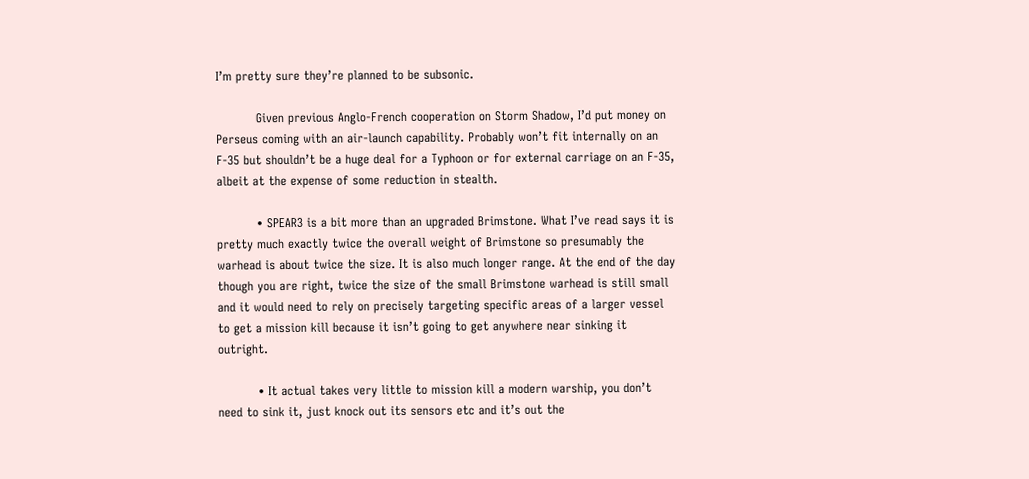I’m pretty sure they’re planned to be subsonic.

          Given previous Anglo-French cooperation on Storm Shadow, I’d put money on Perseus coming with an air-launch capability. Probably won’t fit internally on an F-35 but shouldn’t be a huge deal for a Typhoon or for external carriage on an F-35, albeit at the expense of some reduction in stealth.

          • SPEAR3 is a bit more than an upgraded Brimstone. What I’ve read says it is pretty much exactly twice the overall weight of Brimstone so presumably the warhead is about twice the size. It is also much longer range. At the end of the day though you are right, twice the size of the small Brimstone warhead is still small and it would need to rely on precisely targeting specific areas of a larger vessel to get a mission kill because it isn’t going to get anywhere near sinking it outright.

          • It actual takes very little to mission kill a modern warship, you don’t need to sink it, just knock out its sensors etc and it’s out the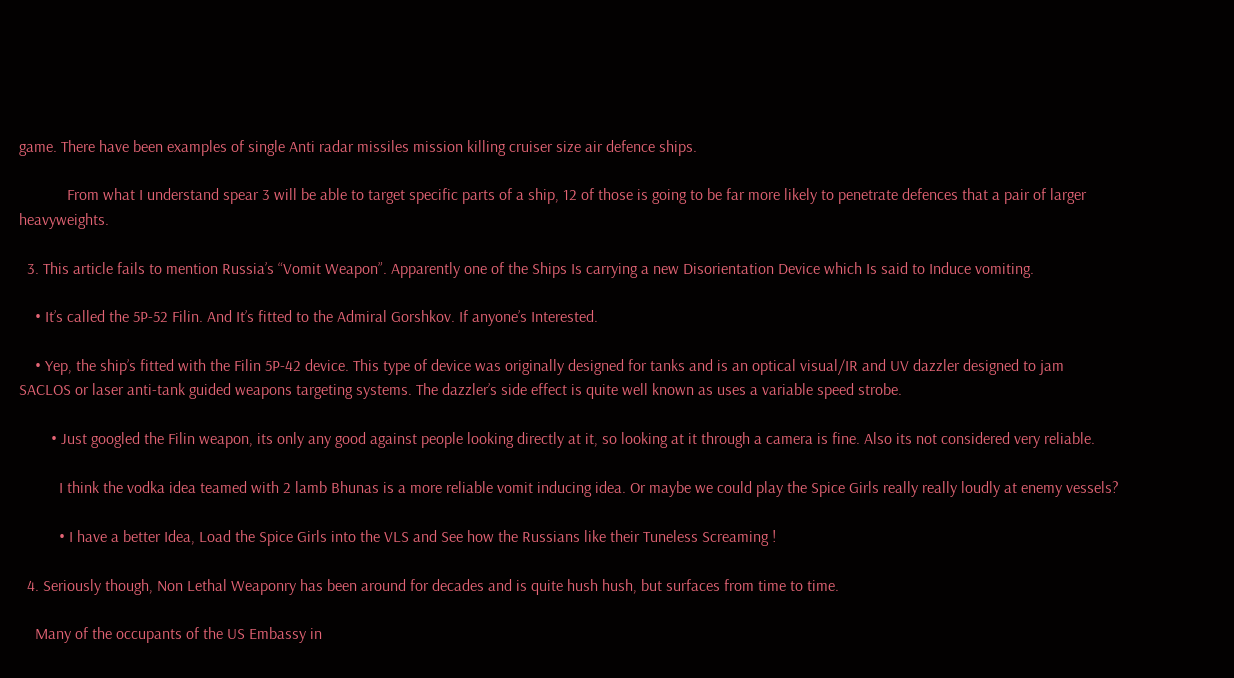game. There have been examples of single Anti radar missiles mission killing cruiser size air defence ships.

            From what I understand spear 3 will be able to target specific parts of a ship, 12 of those is going to be far more likely to penetrate defences that a pair of larger heavyweights.

  3. This article fails to mention Russia’s “Vomit Weapon”. Apparently one of the Ships Is carrying a new Disorientation Device which Is said to Induce vomiting.

    • It’s called the 5P-52 Filin. And It’s fitted to the Admiral Gorshkov. If anyone’s Interested.

    • Yep, the ship’s fitted with the Filin 5P-42 device. This type of device was originally designed for tanks and is an optical visual/IR and UV dazzler designed to jam SACLOS or laser anti-tank guided weapons targeting systems. The dazzler’s side effect is quite well known as uses a variable speed strobe.

        • Just googled the Filin weapon, its only any good against people looking directly at it, so looking at it through a camera is fine. Also its not considered very reliable.

          I think the vodka idea teamed with 2 lamb Bhunas is a more reliable vomit inducing idea. Or maybe we could play the Spice Girls really really loudly at enemy vessels?

          • I have a better Idea, Load the Spice Girls into the VLS and See how the Russians like their Tuneless Screaming !

  4. Seriously though, Non Lethal Weaponry has been around for decades and is quite hush hush, but surfaces from time to time.

    Many of the occupants of the US Embassy in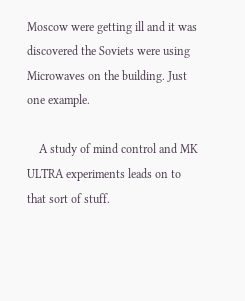Moscow were getting ill and it was discovered the Soviets were using Microwaves on the building. Just one example.

    A study of mind control and MK ULTRA experiments leads on to that sort of stuff.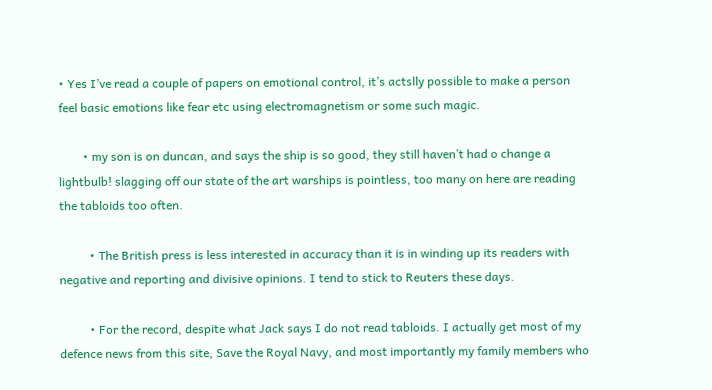• Yes I’ve read a couple of papers on emotional control, it’s actslly possible to make a person feel basic emotions like fear etc using electromagnetism or some such magic.

        • my son is on duncan, and says the ship is so good, they still haven’t had o change a lightbulb! slagging off our state of the art warships is pointless, too many on here are reading the tabloids too often.

          • The British press is less interested in accuracy than it is in winding up its readers with negative and reporting and divisive opinions. I tend to stick to Reuters these days.

          • For the record, despite what Jack says I do not read tabloids. I actually get most of my defence news from this site, Save the Royal Navy, and most importantly my family members who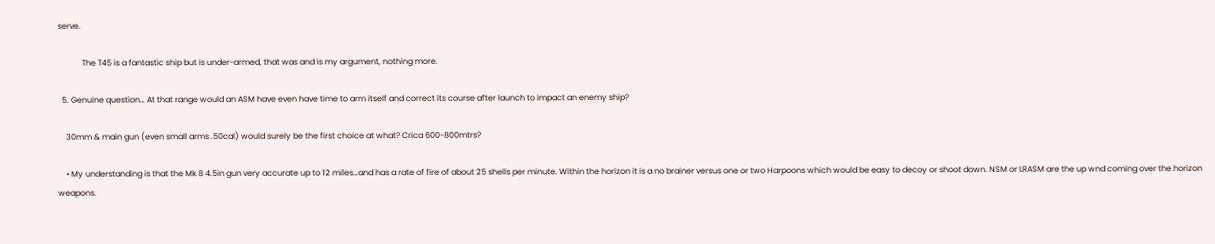serve.

            The T45 is a fantastic ship but is under-armed, that was and is my argument, nothing more.

  5. Genuine question… At that range would an ASM have even have time to arm itself and correct its course after launch to impact an enemy ship?

    30mm & main gun (even small arms .50cal) would surely be the first choice at what? Crica 600-800mtrs?

    • My understanding is that the Mk 8 4.5in gun very accurate up to 12 miles…and has a rate of fire of about 25 shells per minute. Within the horizon it is a no brainer versus one or two Harpoons which would be easy to decoy or shoot down. NSM or LRASM are the up wnd coming over the horizon weapons.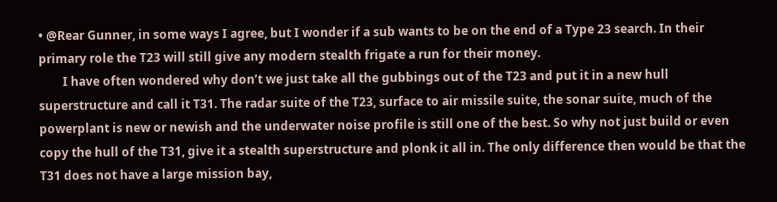• @Rear Gunner, in some ways I agree, but I wonder if a sub wants to be on the end of a Type 23 search. In their primary role the T23 will still give any modern stealth frigate a run for their money.
        I have often wondered why don’t we just take all the gubbings out of the T23 and put it in a new hull superstructure and call it T31. The radar suite of the T23, surface to air missile suite, the sonar suite, much of the powerplant is new or newish and the underwater noise profile is still one of the best. So why not just build or even copy the hull of the T31, give it a stealth superstructure and plonk it all in. The only difference then would be that the T31 does not have a large mission bay,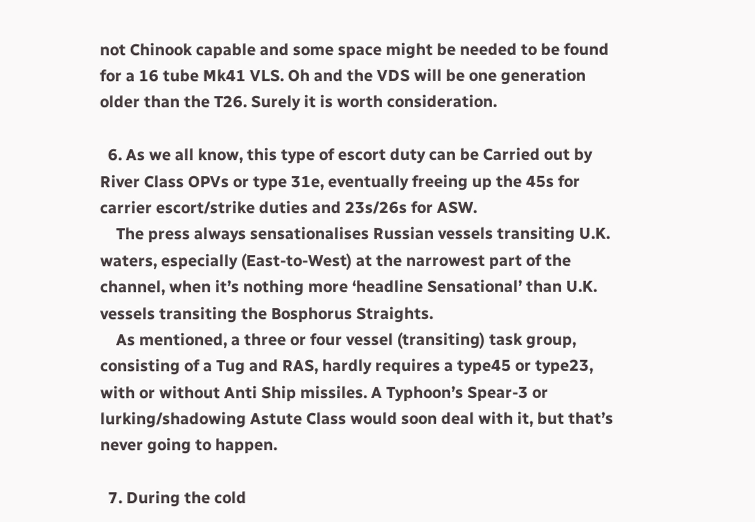not Chinook capable and some space might be needed to be found for a 16 tube Mk41 VLS. Oh and the VDS will be one generation older than the T26. Surely it is worth consideration.

  6. As we all know, this type of escort duty can be Carried out by River Class OPVs or type 31e, eventually freeing up the 45s for carrier escort/strike duties and 23s/26s for ASW.
    The press always sensationalises Russian vessels transiting U.K. waters, especially (East-to-West) at the narrowest part of the channel, when it’s nothing more ‘headline Sensational’ than U.K. vessels transiting the Bosphorus Straights.
    As mentioned, a three or four vessel (transiting) task group, consisting of a Tug and RAS, hardly requires a type45 or type23, with or without Anti Ship missiles. A Typhoon’s Spear-3 or lurking/shadowing Astute Class would soon deal with it, but that’s never going to happen.

  7. During the cold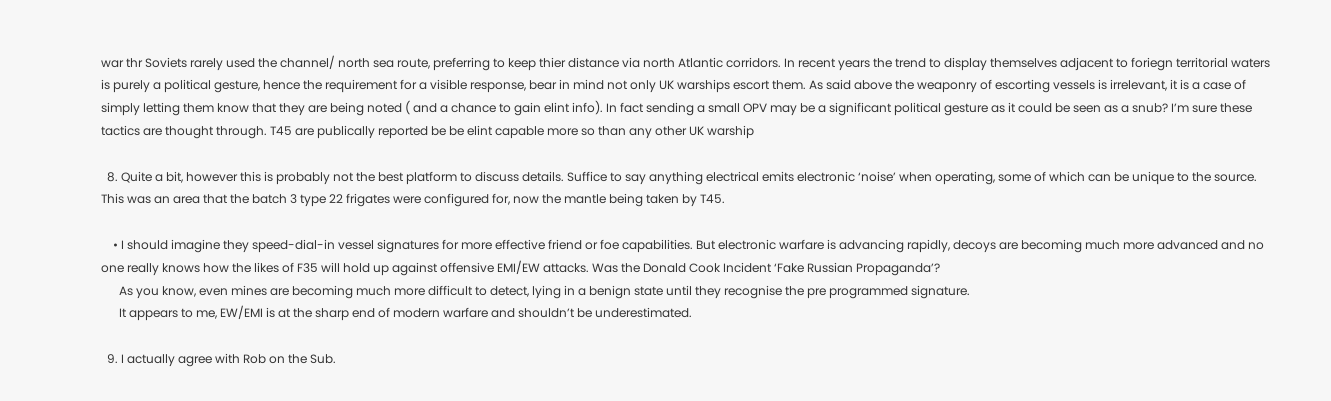war thr Soviets rarely used the channel/ north sea route, preferring to keep thier distance via north Atlantic corridors. In recent years the trend to display themselves adjacent to foriegn territorial waters is purely a political gesture, hence the requirement for a visible response, bear in mind not only UK warships escort them. As said above the weaponry of escorting vessels is irrelevant, it is a case of simply letting them know that they are being noted ( and a chance to gain elint info). In fact sending a small OPV may be a significant political gesture as it could be seen as a snub? I’m sure these tactics are thought through. T45 are publically reported be be elint capable more so than any other UK warship

  8. Quite a bit, however this is probably not the best platform to discuss details. Suffice to say anything electrical emits electronic ‘noise’ when operating, some of which can be unique to the source. This was an area that the batch 3 type 22 frigates were configured for, now the mantle being taken by T45.

    • I should imagine they speed-dial-in vessel signatures for more effective friend or foe capabilities. But electronic warfare is advancing rapidly, decoys are becoming much more advanced and no one really knows how the likes of F35 will hold up against offensive EMI/EW attacks. Was the Donald Cook Incident ‘Fake Russian Propaganda’?
      As you know, even mines are becoming much more difficult to detect, lying in a benign state until they recognise the pre programmed signature.
      It appears to me, EW/EMI is at the sharp end of modern warfare and shouldn’t be underestimated.

  9. I actually agree with Rob on the Sub.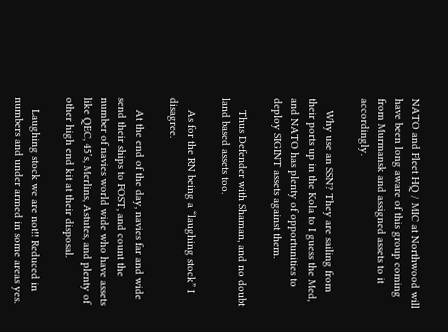NATO and Fleet HQ / MIC at Northwood will have been long aware of this group coming from Murmansk and assigned assets to it accordingly.

    Why use an SSN? They are sailing from their ports up in the Kola to I guess the Med, and NATO has plenty of opportunities to deploy SIGINT assets against them.

    Thus Defender with Shaman, and no doubt land based assets too.

    As for the RN being a “laughing stock” I disagree.

    At the end of the day, navies far and wide send their ships to FOST, and count the number of navies world wide who have assets like QEC, 45’s, Merlins, Astutes, and plenty of other high end kit at their disposal.

    Laughing stock we are not!! Reduced in numbers and under armed in some areas yes.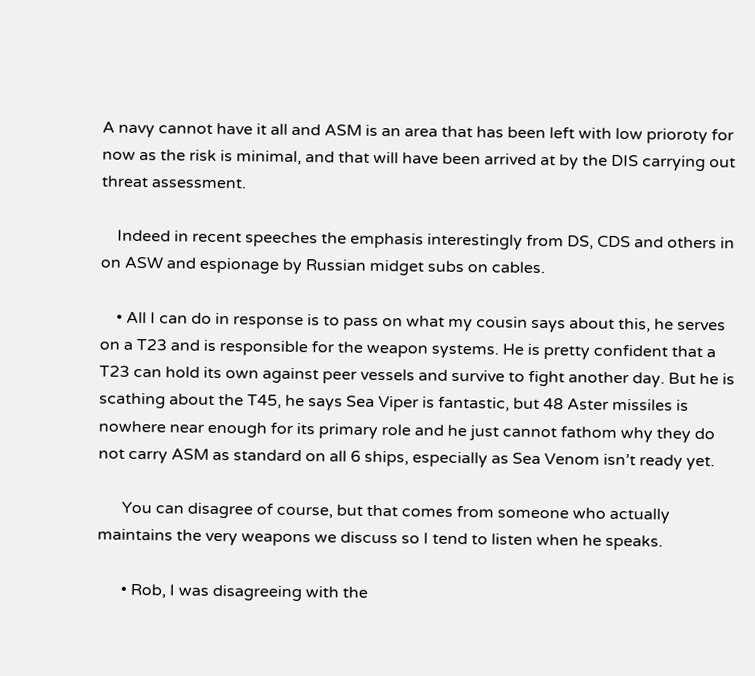A navy cannot have it all and ASM is an area that has been left with low prioroty for now as the risk is minimal, and that will have been arrived at by the DIS carrying out threat assessment.

    Indeed in recent speeches the emphasis interestingly from DS, CDS and others in on ASW and espionage by Russian midget subs on cables.

    • All I can do in response is to pass on what my cousin says about this, he serves on a T23 and is responsible for the weapon systems. He is pretty confident that a T23 can hold its own against peer vessels and survive to fight another day. But he is scathing about the T45, he says Sea Viper is fantastic, but 48 Aster missiles is nowhere near enough for its primary role and he just cannot fathom why they do not carry ASM as standard on all 6 ships, especially as Sea Venom isn’t ready yet.

      You can disagree of course, but that comes from someone who actually maintains the very weapons we discuss so I tend to listen when he speaks.

      • Rob, I was disagreeing with the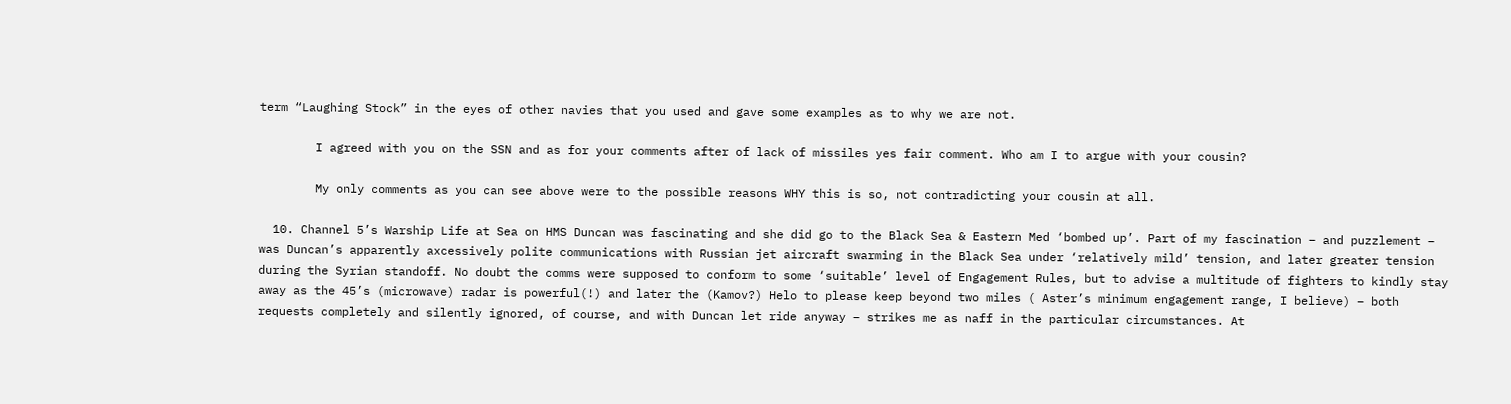term “Laughing Stock” in the eyes of other navies that you used and gave some examples as to why we are not.

        I agreed with you on the SSN and as for your comments after of lack of missiles yes fair comment. Who am I to argue with your cousin?

        My only comments as you can see above were to the possible reasons WHY this is so, not contradicting your cousin at all.

  10. Channel 5’s Warship Life at Sea on HMS Duncan was fascinating and she did go to the Black Sea & Eastern Med ‘bombed up’. Part of my fascination – and puzzlement – was Duncan’s apparently axcessively polite communications with Russian jet aircraft swarming in the Black Sea under ‘relatively mild’ tension, and later greater tension during the Syrian standoff. No doubt the comms were supposed to conform to some ‘suitable’ level of Engagement Rules, but to advise a multitude of fighters to kindly stay away as the 45’s (microwave) radar is powerful(!) and later the (Kamov?) Helo to please keep beyond two miles ( Aster’s minimum engagement range, I believe) – both requests completely and silently ignored, of course, and with Duncan let ride anyway – strikes me as naff in the particular circumstances. At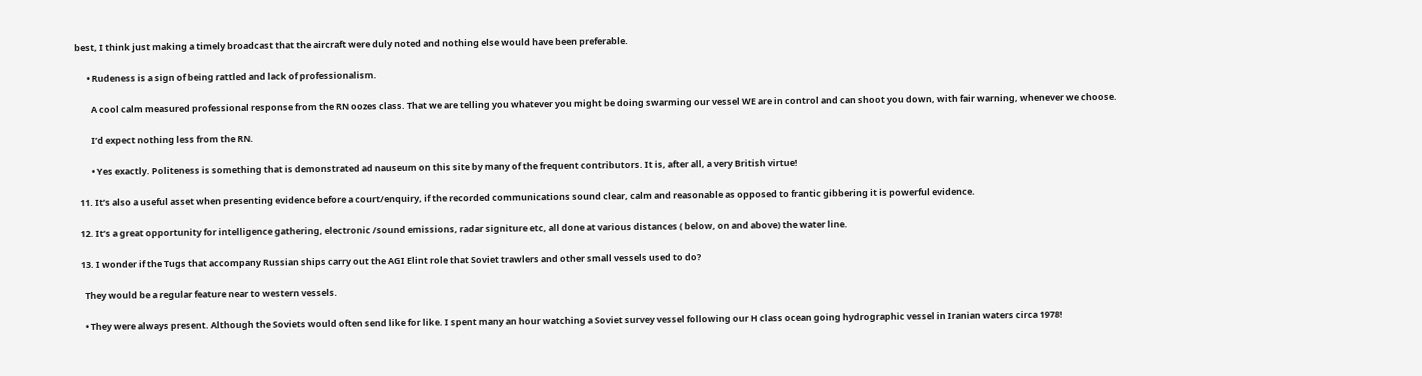best, I think just making a timely broadcast that the aircraft were duly noted and nothing else would have been preferable.

      • Rudeness is a sign of being rattled and lack of professionalism.

        A cool calm measured professional response from the RN oozes class. That we are telling you whatever you might be doing swarming our vessel WE are in control and can shoot you down, with fair warning, whenever we choose.

        I’d expect nothing less from the RN.

        • Yes exactly. Politeness is something that is demonstrated ad nauseum on this site by many of the frequent contributors. It is, after all, a very British virtue!

  11. It’s also a useful asset when presenting evidence before a court/enquiry, if the recorded communications sound clear, calm and reasonable as opposed to frantic gibbering it is powerful evidence.

  12. It’s a great opportunity for intelligence gathering, electronic /sound emissions, radar signiture etc, all done at various distances ( below, on and above) the water line.

  13. I wonder if the Tugs that accompany Russian ships carry out the AGI Elint role that Soviet trawlers and other small vessels used to do?

    They would be a regular feature near to western vessels.

    • They were always present. Although the Soviets would often send like for like. I spent many an hour watching a Soviet survey vessel following our H class ocean going hydrographic vessel in Iranian waters circa 1978!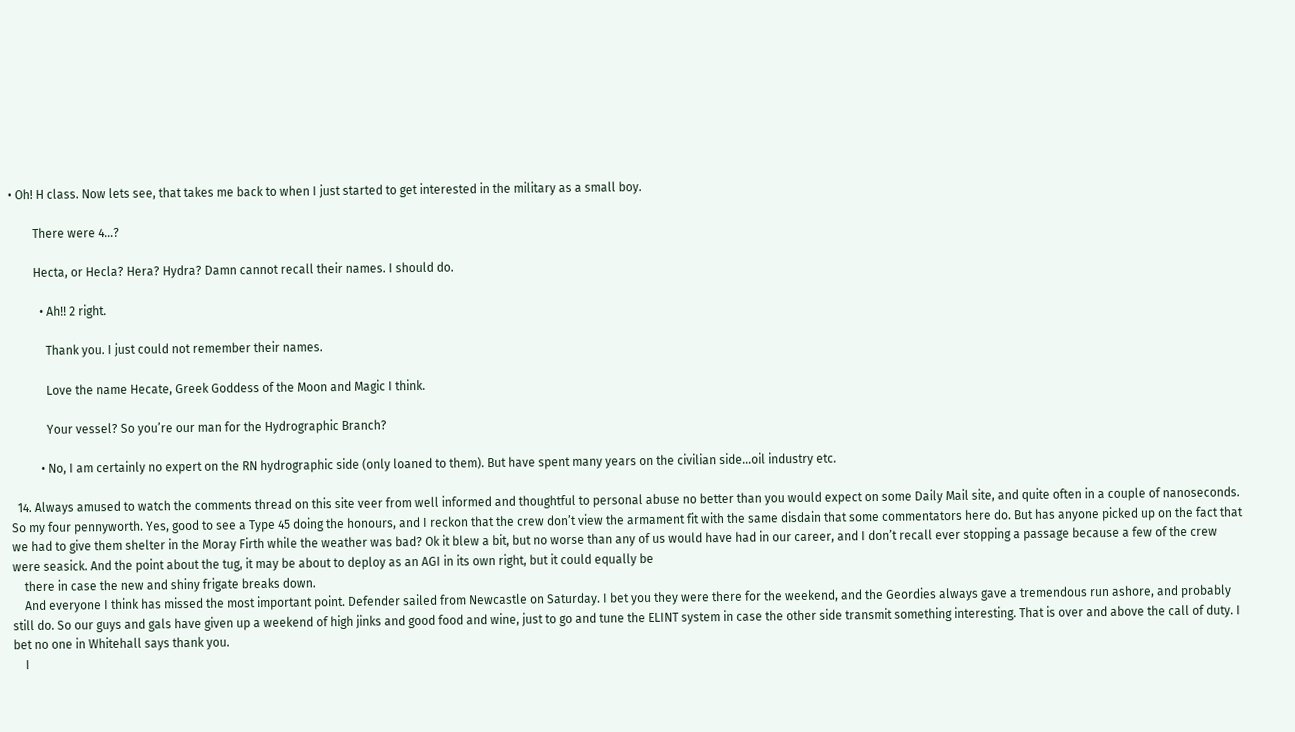• Oh! H class. Now lets see, that takes me back to when I just started to get interested in the military as a small boy.

        There were 4…?

        Hecta, or Hecla? Hera? Hydra? Damn cannot recall their names. I should do.

          • Ah!! 2 right.

            Thank you. I just could not remember their names.

            Love the name Hecate, Greek Goddess of the Moon and Magic I think.

            Your vessel? So you’re our man for the Hydrographic Branch?

          • No, I am certainly no expert on the RN hydrographic side (only loaned to them). But have spent many years on the civilian side…oil industry etc.

  14. Always amused to watch the comments thread on this site veer from well informed and thoughtful to personal abuse no better than you would expect on some Daily Mail site, and quite often in a couple of nanoseconds. So my four pennyworth. Yes, good to see a Type 45 doing the honours, and I reckon that the crew don’t view the armament fit with the same disdain that some commentators here do. But has anyone picked up on the fact that we had to give them shelter in the Moray Firth while the weather was bad? Ok it blew a bit, but no worse than any of us would have had in our career, and I don’t recall ever stopping a passage because a few of the crew were seasick. And the point about the tug, it may be about to deploy as an AGI in its own right, but it could equally be
    there in case the new and shiny frigate breaks down.
    And everyone I think has missed the most important point. Defender sailed from Newcastle on Saturday. I bet you they were there for the weekend, and the Geordies always gave a tremendous run ashore, and probably still do. So our guys and gals have given up a weekend of high jinks and good food and wine, just to go and tune the ELINT system in case the other side transmit something interesting. That is over and above the call of duty. I bet no one in Whitehall says thank you.
    I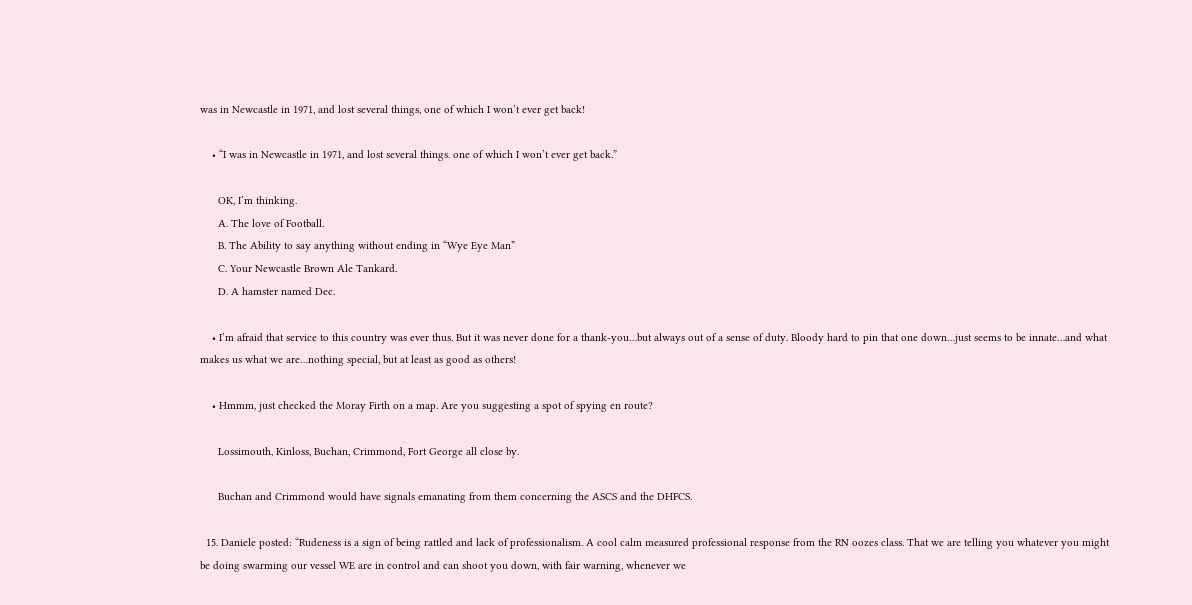was in Newcastle in 1971, and lost several things, one of which I won’t ever get back!

    • “I was in Newcastle in 1971, and lost several things. one of which I won’t ever get back.”

      OK, I’m thinking.
      A. The love of Football.
      B. The Ability to say anything without ending in “Wye Eye Man”
      C. Your Newcastle Brown Ale Tankard.
      D. A hamster named Dec.

    • I’m afraid that service to this country was ever thus. But it was never done for a thank-you…but always out of a sense of duty. Bloody hard to pin that one down…just seems to be innate…and what makes us what we are…nothing special, but at least as good as others!

    • Hmmm, just checked the Moray Firth on a map. Are you suggesting a spot of spying en route?

      Lossimouth, Kinloss, Buchan, Crimmond, Fort George all close by.

      Buchan and Crimmond would have signals emanating from them concerning the ASCS and the DHFCS.

  15. Daniele posted: “Rudeness is a sign of being rattled and lack of professionalism. A cool calm measured professional response from the RN oozes class. That we are telling you whatever you might be doing swarming our vessel WE are in control and can shoot you down, with fair warning, whenever we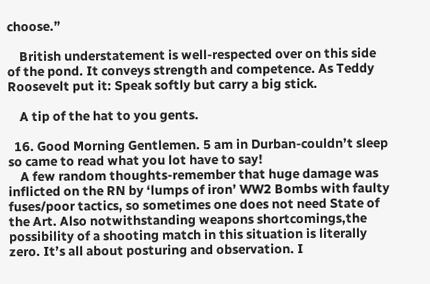choose.”

    British understatement is well-respected over on this side of the pond. It conveys strength and competence. As Teddy Roosevelt put it: Speak softly but carry a big stick.

    A tip of the hat to you gents.

  16. Good Morning Gentlemen. 5 am in Durban-couldn’t sleep so came to read what you lot have to say!
    A few random thoughts-remember that huge damage was inflicted on the RN by ‘lumps of iron’ WW2 Bombs with faulty fuses/poor tactics, so sometimes one does not need State of the Art. Also notwithstanding weapons shortcomings,the possibility of a shooting match in this situation is literally zero. It’s all about posturing and observation. I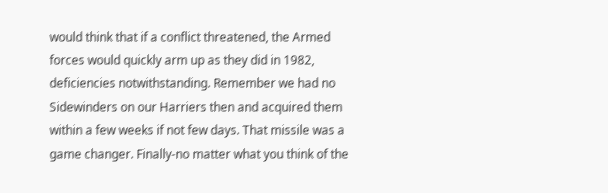would think that if a conflict threatened, the Armed forces would quickly arm up as they did in 1982, deficiencies notwithstanding. Remember we had no Sidewinders on our Harriers then and acquired them within a few weeks if not few days. That missile was a game changer. Finally-no matter what you think of the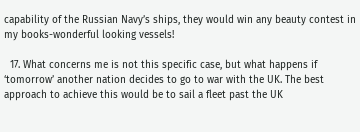capability of the Russian Navy’s ships, they would win any beauty contest in my books-wonderful looking vessels!

  17. What concerns me is not this specific case, but what happens if ‘tomorrow’ another nation decides to go to war with the UK. The best approach to achieve this would be to sail a fleet past the UK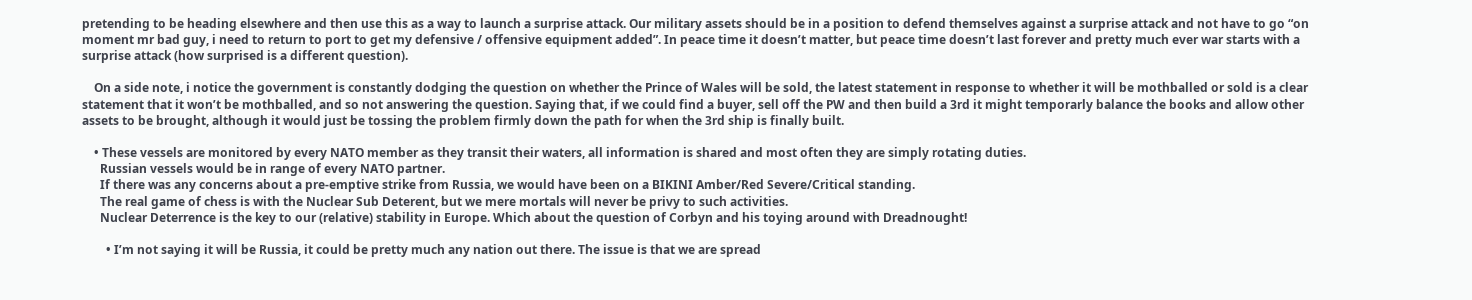pretending to be heading elsewhere and then use this as a way to launch a surprise attack. Our military assets should be in a position to defend themselves against a surprise attack and not have to go “on moment mr bad guy, i need to return to port to get my defensive / offensive equipment added”. In peace time it doesn’t matter, but peace time doesn’t last forever and pretty much ever war starts with a surprise attack (how surprised is a different question).

    On a side note, i notice the government is constantly dodging the question on whether the Prince of Wales will be sold, the latest statement in response to whether it will be mothballed or sold is a clear statement that it won’t be mothballed, and so not answering the question. Saying that, if we could find a buyer, sell off the PW and then build a 3rd it might temporarly balance the books and allow other assets to be brought, although it would just be tossing the problem firmly down the path for when the 3rd ship is finally built.

    • These vessels are monitored by every NATO member as they transit their waters, all information is shared and most often they are simply rotating duties.
      Russian vessels would be in range of every NATO partner.
      If there was any concerns about a pre-emptive strike from Russia, we would have been on a BIKINI Amber/Red Severe/Critical standing.
      The real game of chess is with the Nuclear Sub Deterent, but we mere mortals will never be privy to such activities.
      Nuclear Deterrence is the key to our (relative) stability in Europe. Which about the question of Corbyn and his toying around with Dreadnought!

        • I’m not saying it will be Russia, it could be pretty much any nation out there. The issue is that we are spread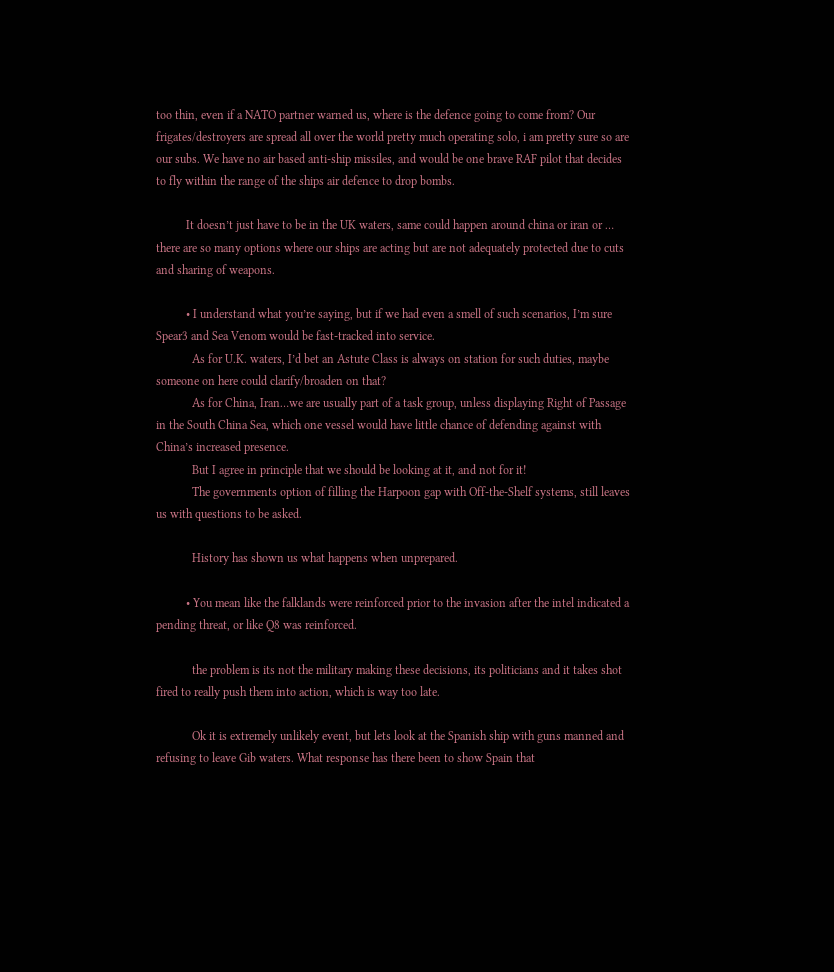too thin, even if a NATO partner warned us, where is the defence going to come from? Our frigates/destroyers are spread all over the world pretty much operating solo, i am pretty sure so are our subs. We have no air based anti-ship missiles, and would be one brave RAF pilot that decides to fly within the range of the ships air defence to drop bombs.

          It doesn’t just have to be in the UK waters, same could happen around china or iran or … there are so many options where our ships are acting but are not adequately protected due to cuts and sharing of weapons.

          • I understand what you’re saying, but if we had even a smell of such scenarios, I’m sure Spear3 and Sea Venom would be fast-tracked into service.
            As for U.K. waters, I’d bet an Astute Class is always on station for such duties, maybe someone on here could clarify/broaden on that?
            As for China, Iran…we are usually part of a task group, unless displaying Right of Passage in the South China Sea, which one vessel would have little chance of defending against with China’s increased presence.
            But I agree in principle that we should be looking at it, and not for it!
            The governments option of filling the Harpoon gap with Off-the-Shelf systems, still leaves us with questions to be asked.

            History has shown us what happens when unprepared.

          • You mean like the falklands were reinforced prior to the invasion after the intel indicated a pending threat, or like Q8 was reinforced.

            the problem is its not the military making these decisions, its politicians and it takes shot fired to really push them into action, which is way too late.

            Ok it is extremely unlikely event, but lets look at the Spanish ship with guns manned and refusing to leave Gib waters. What response has there been to show Spain that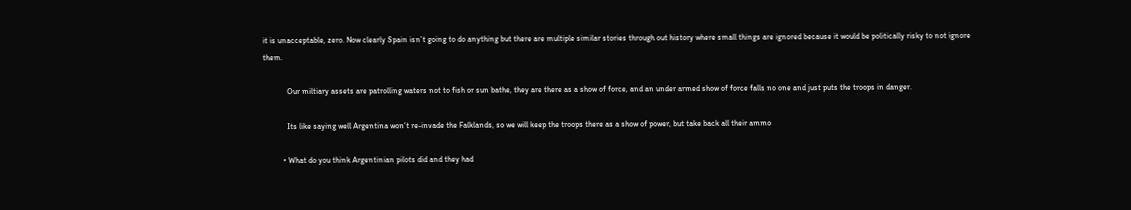it is unacceptable, zero. Now clearly Spain isn’t going to do anything but there are multiple similar stories through out history where small things are ignored because it would be politically risky to not ignore them.

            Our miltiary assets are patrolling waters not to fish or sun bathe, they are there as a show of force, and an under armed show of force falls no one and just puts the troops in danger.

            Its like saying well Argentina won’t re-invade the Falklands, so we will keep the troops there as a show of power, but take back all their ammo

          • What do you think Argentinian pilots did and they had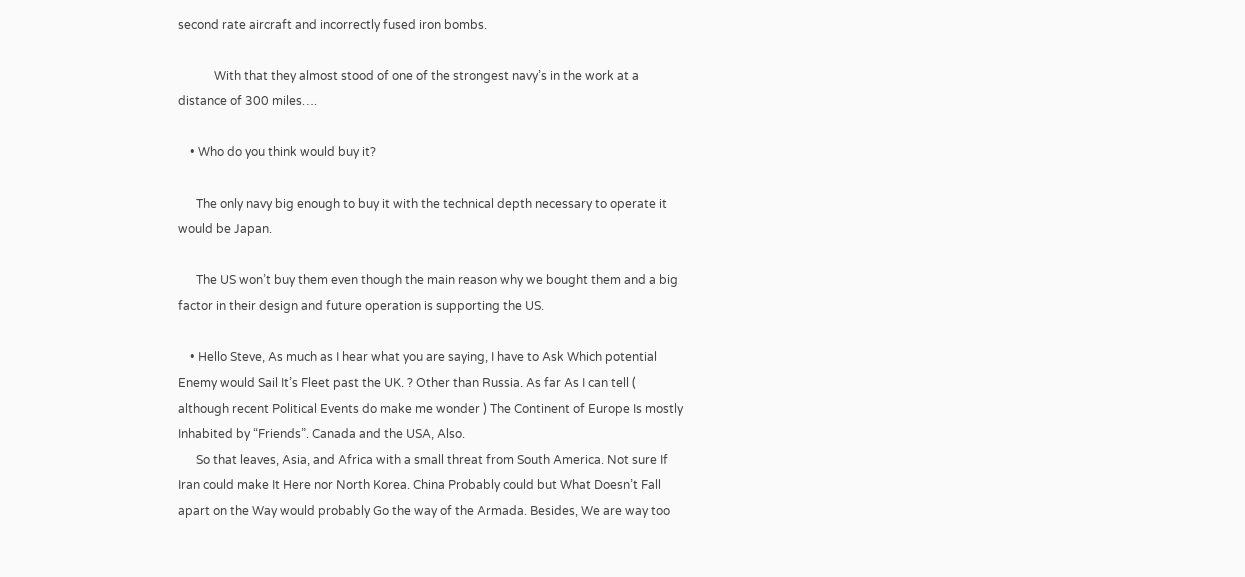second rate aircraft and incorrectly fused iron bombs.

            With that they almost stood of one of the strongest navy’s in the work at a distance of 300 miles….

    • Who do you think would buy it?

      The only navy big enough to buy it with the technical depth necessary to operate it would be Japan.

      The US won’t buy them even though the main reason why we bought them and a big factor in their design and future operation is supporting the US.

    • Hello Steve, As much as I hear what you are saying, I have to Ask Which potential Enemy would Sail It’s Fleet past the UK. ? Other than Russia. As far As I can tell ( although recent Political Events do make me wonder ) The Continent of Europe Is mostly Inhabited by “Friends”. Canada and the USA, Also.
      So that leaves, Asia, and Africa with a small threat from South America. Not sure If Iran could make It Here nor North Korea. China Probably could but What Doesn’t Fall apart on the Way would probably Go the way of the Armada. Besides, We are way too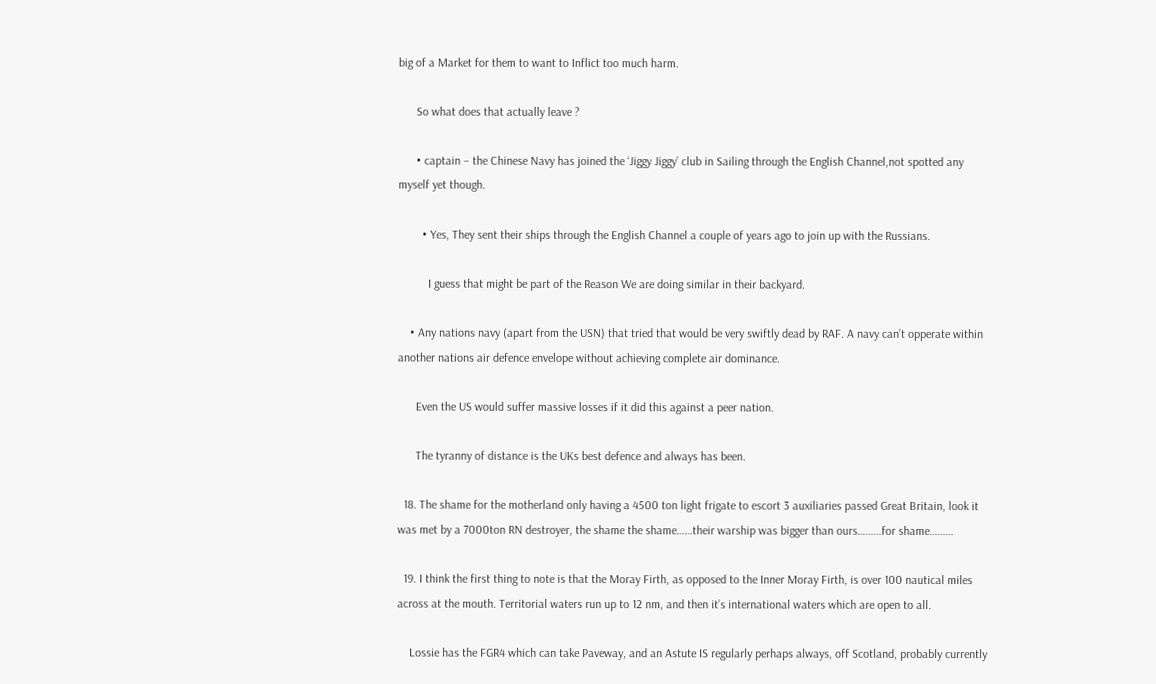big of a Market for them to want to Inflict too much harm.

      So what does that actually leave ?

      • captain – the Chinese Navy has joined the ‘Jiggy Jiggy’ club in Sailing through the English Channel,not spotted any myself yet though.

        • Yes, They sent their ships through the English Channel a couple of years ago to join up with the Russians.

          I guess that might be part of the Reason We are doing similar in their backyard.

    • Any nations navy (apart from the USN) that tried that would be very swiftly dead by RAF. A navy can’t opperate within another nations air defence envelope without achieving complete air dominance.

      Even the US would suffer massive losses if it did this against a peer nation.

      The tyranny of distance is the UKs best defence and always has been.

  18. The shame for the motherland only having a 4500 ton light frigate to escort 3 auxiliaries passed Great Britain, look it was met by a 7000ton RN destroyer, the shame the shame……their warship was bigger than ours………for shame………

  19. I think the first thing to note is that the Moray Firth, as opposed to the Inner Moray Firth, is over 100 nautical miles across at the mouth. Territorial waters run up to 12 nm, and then it’s international waters which are open to all.

    Lossie has the FGR4 which can take Paveway, and an Astute IS regularly perhaps always, off Scotland, probably currently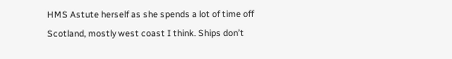HMS Astute herself as she spends a lot of time off Scotland, mostly west coast I think. Ships don’t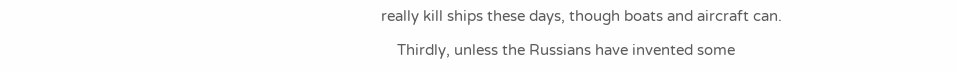really kill ships these days, though boats and aircraft can.

    Thirdly, unless the Russians have invented some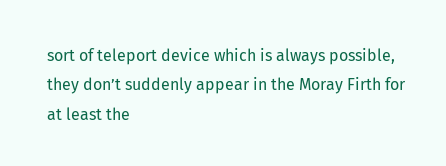sort of teleport device which is always possible, they don’t suddenly appear in the Moray Firth for at least the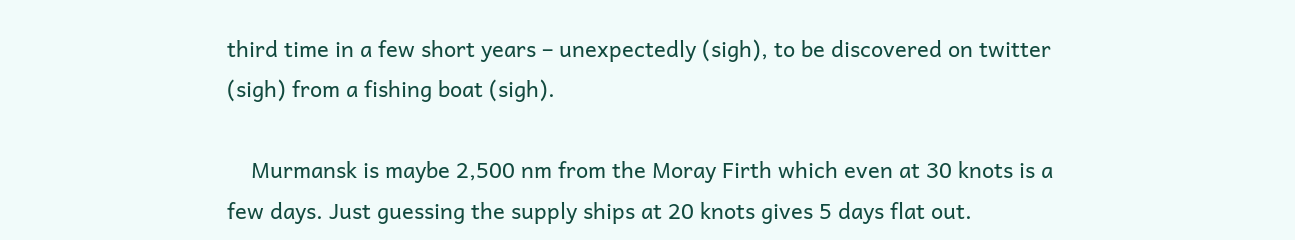third time in a few short years – unexpectedly (sigh), to be discovered on twitter (sigh) from a fishing boat (sigh).

    Murmansk is maybe 2,500 nm from the Moray Firth which even at 30 knots is a few days. Just guessing the supply ships at 20 knots gives 5 days flat out.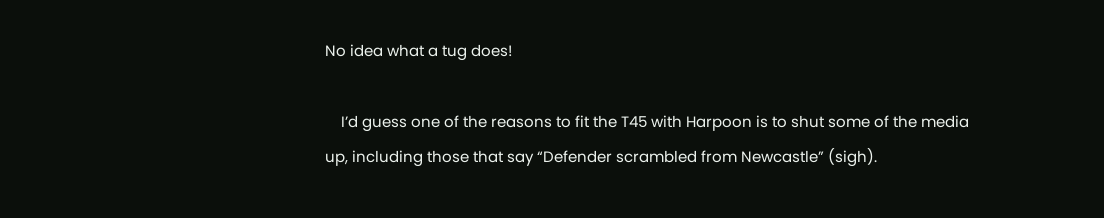No idea what a tug does!

    I’d guess one of the reasons to fit the T45 with Harpoon is to shut some of the media up, including those that say “Defender scrambled from Newcastle” (sigh).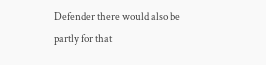Defender there would also be partly for that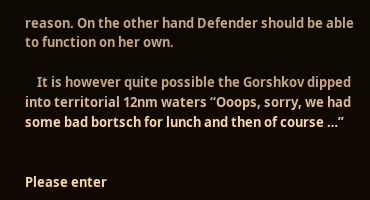reason. On the other hand Defender should be able to function on her own.

    It is however quite possible the Gorshkov dipped into territorial 12nm waters “Ooops, sorry, we had some bad bortsch for lunch and then of course …”


Please enter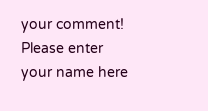your comment!
Please enter your name here